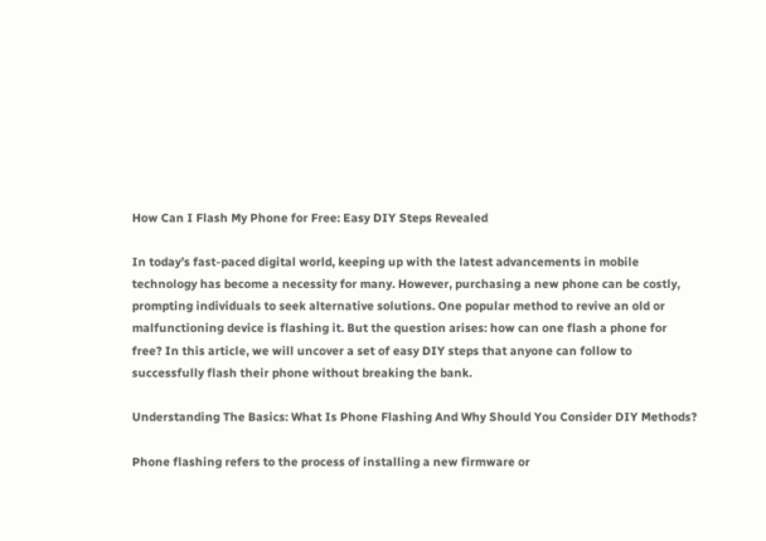How Can I Flash My Phone for Free: Easy DIY Steps Revealed

In today’s fast-paced digital world, keeping up with the latest advancements in mobile technology has become a necessity for many. However, purchasing a new phone can be costly, prompting individuals to seek alternative solutions. One popular method to revive an old or malfunctioning device is flashing it. But the question arises: how can one flash a phone for free? In this article, we will uncover a set of easy DIY steps that anyone can follow to successfully flash their phone without breaking the bank.

Understanding The Basics: What Is Phone Flashing And Why Should You Consider DIY Methods?

Phone flashing refers to the process of installing a new firmware or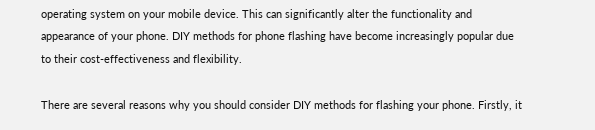operating system on your mobile device. This can significantly alter the functionality and appearance of your phone. DIY methods for phone flashing have become increasingly popular due to their cost-effectiveness and flexibility.

There are several reasons why you should consider DIY methods for flashing your phone. Firstly, it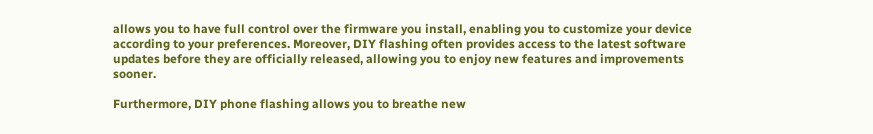allows you to have full control over the firmware you install, enabling you to customize your device according to your preferences. Moreover, DIY flashing often provides access to the latest software updates before they are officially released, allowing you to enjoy new features and improvements sooner.

Furthermore, DIY phone flashing allows you to breathe new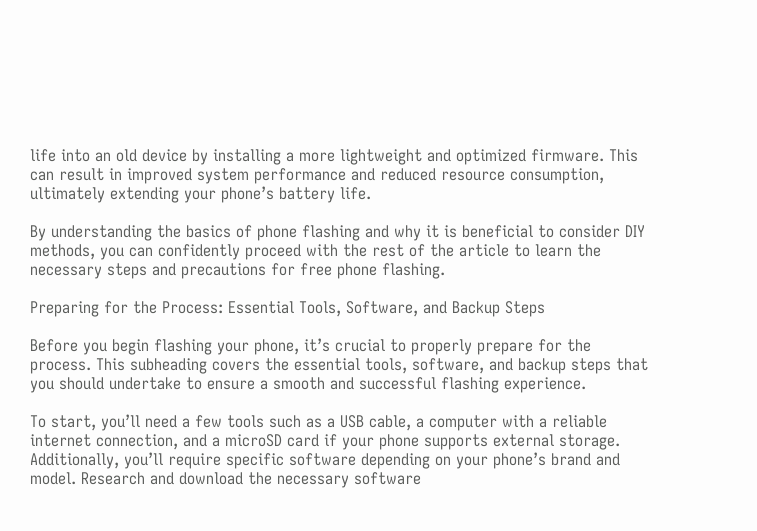life into an old device by installing a more lightweight and optimized firmware. This can result in improved system performance and reduced resource consumption, ultimately extending your phone’s battery life.

By understanding the basics of phone flashing and why it is beneficial to consider DIY methods, you can confidently proceed with the rest of the article to learn the necessary steps and precautions for free phone flashing.

Preparing for the Process: Essential Tools, Software, and Backup Steps

Before you begin flashing your phone, it’s crucial to properly prepare for the process. This subheading covers the essential tools, software, and backup steps that you should undertake to ensure a smooth and successful flashing experience.

To start, you’ll need a few tools such as a USB cable, a computer with a reliable internet connection, and a microSD card if your phone supports external storage. Additionally, you’ll require specific software depending on your phone’s brand and model. Research and download the necessary software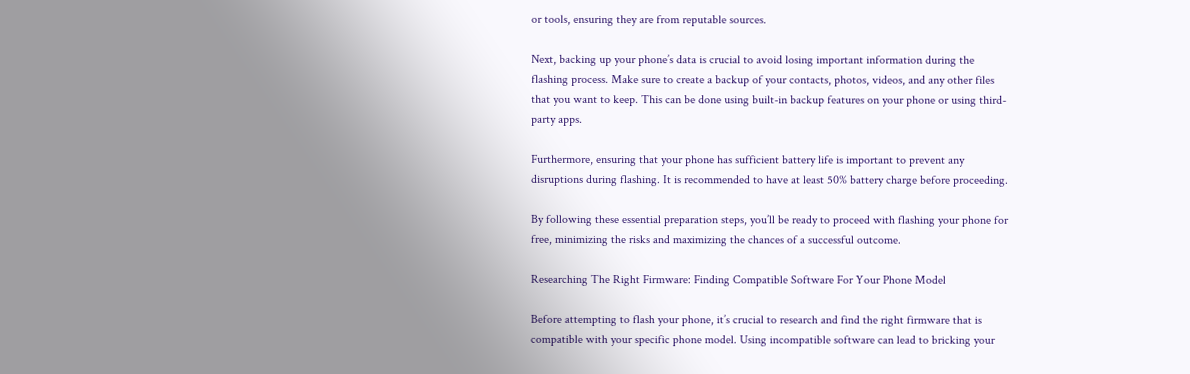or tools, ensuring they are from reputable sources.

Next, backing up your phone’s data is crucial to avoid losing important information during the flashing process. Make sure to create a backup of your contacts, photos, videos, and any other files that you want to keep. This can be done using built-in backup features on your phone or using third-party apps.

Furthermore, ensuring that your phone has sufficient battery life is important to prevent any disruptions during flashing. It is recommended to have at least 50% battery charge before proceeding.

By following these essential preparation steps, you’ll be ready to proceed with flashing your phone for free, minimizing the risks and maximizing the chances of a successful outcome.

Researching The Right Firmware: Finding Compatible Software For Your Phone Model

Before attempting to flash your phone, it’s crucial to research and find the right firmware that is compatible with your specific phone model. Using incompatible software can lead to bricking your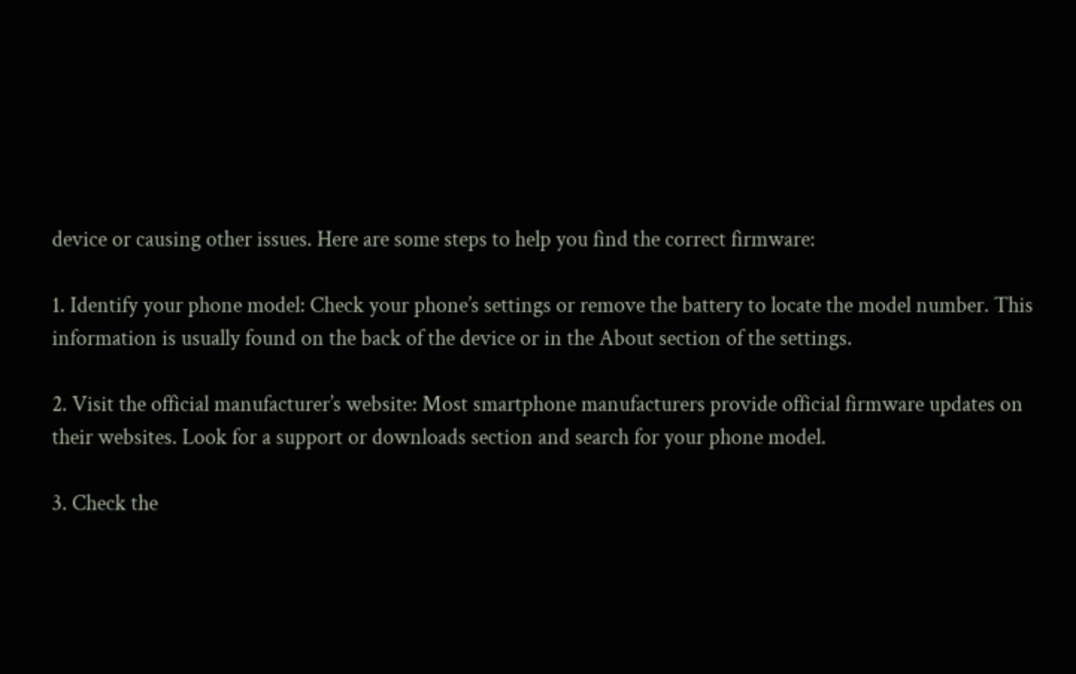device or causing other issues. Here are some steps to help you find the correct firmware:

1. Identify your phone model: Check your phone’s settings or remove the battery to locate the model number. This information is usually found on the back of the device or in the About section of the settings.

2. Visit the official manufacturer’s website: Most smartphone manufacturers provide official firmware updates on their websites. Look for a support or downloads section and search for your phone model.

3. Check the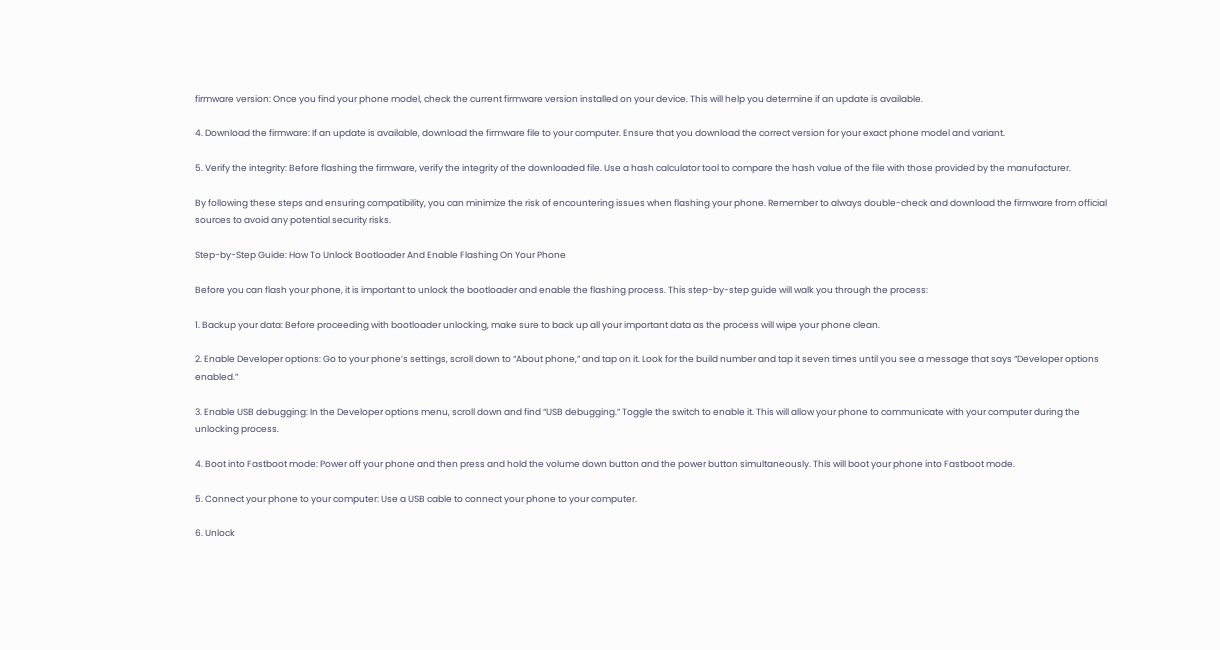firmware version: Once you find your phone model, check the current firmware version installed on your device. This will help you determine if an update is available.

4. Download the firmware: If an update is available, download the firmware file to your computer. Ensure that you download the correct version for your exact phone model and variant.

5. Verify the integrity: Before flashing the firmware, verify the integrity of the downloaded file. Use a hash calculator tool to compare the hash value of the file with those provided by the manufacturer.

By following these steps and ensuring compatibility, you can minimize the risk of encountering issues when flashing your phone. Remember to always double-check and download the firmware from official sources to avoid any potential security risks.

Step-by-Step Guide: How To Unlock Bootloader And Enable Flashing On Your Phone

Before you can flash your phone, it is important to unlock the bootloader and enable the flashing process. This step-by-step guide will walk you through the process:

1. Backup your data: Before proceeding with bootloader unlocking, make sure to back up all your important data as the process will wipe your phone clean.

2. Enable Developer options: Go to your phone’s settings, scroll down to “About phone,” and tap on it. Look for the build number and tap it seven times until you see a message that says “Developer options enabled.”

3. Enable USB debugging: In the Developer options menu, scroll down and find “USB debugging.” Toggle the switch to enable it. This will allow your phone to communicate with your computer during the unlocking process.

4. Boot into Fastboot mode: Power off your phone and then press and hold the volume down button and the power button simultaneously. This will boot your phone into Fastboot mode.

5. Connect your phone to your computer: Use a USB cable to connect your phone to your computer.

6. Unlock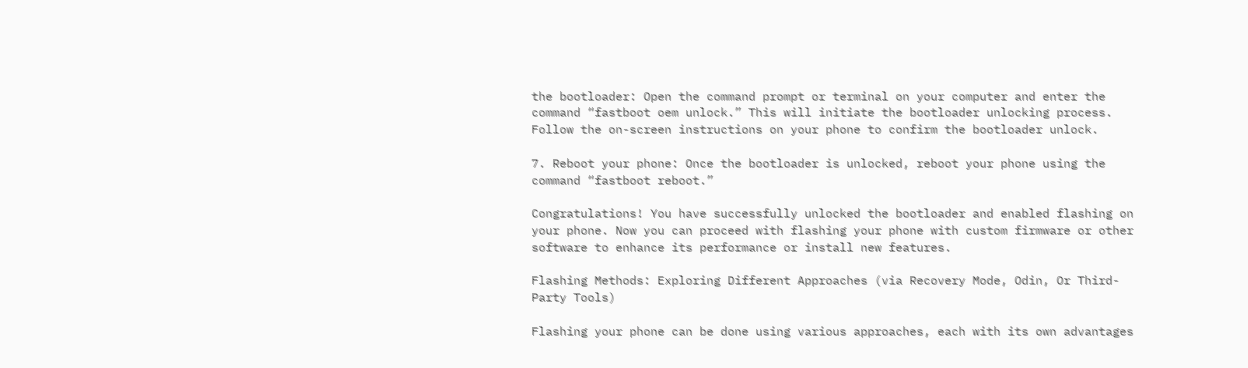the bootloader: Open the command prompt or terminal on your computer and enter the command “fastboot oem unlock.” This will initiate the bootloader unlocking process. Follow the on-screen instructions on your phone to confirm the bootloader unlock.

7. Reboot your phone: Once the bootloader is unlocked, reboot your phone using the command “fastboot reboot.”

Congratulations! You have successfully unlocked the bootloader and enabled flashing on your phone. Now you can proceed with flashing your phone with custom firmware or other software to enhance its performance or install new features.

Flashing Methods: Exploring Different Approaches (via Recovery Mode, Odin, Or Third-Party Tools)

Flashing your phone can be done using various approaches, each with its own advantages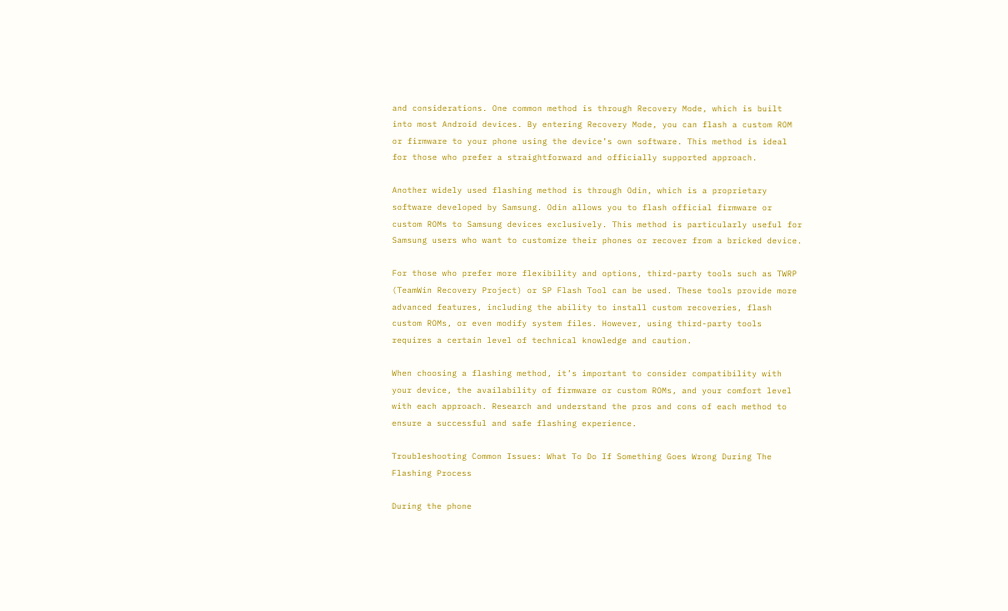and considerations. One common method is through Recovery Mode, which is built into most Android devices. By entering Recovery Mode, you can flash a custom ROM or firmware to your phone using the device’s own software. This method is ideal for those who prefer a straightforward and officially supported approach.

Another widely used flashing method is through Odin, which is a proprietary software developed by Samsung. Odin allows you to flash official firmware or custom ROMs to Samsung devices exclusively. This method is particularly useful for Samsung users who want to customize their phones or recover from a bricked device.

For those who prefer more flexibility and options, third-party tools such as TWRP (TeamWin Recovery Project) or SP Flash Tool can be used. These tools provide more advanced features, including the ability to install custom recoveries, flash custom ROMs, or even modify system files. However, using third-party tools requires a certain level of technical knowledge and caution.

When choosing a flashing method, it’s important to consider compatibility with your device, the availability of firmware or custom ROMs, and your comfort level with each approach. Research and understand the pros and cons of each method to ensure a successful and safe flashing experience.

Troubleshooting Common Issues: What To Do If Something Goes Wrong During The Flashing Process

During the phone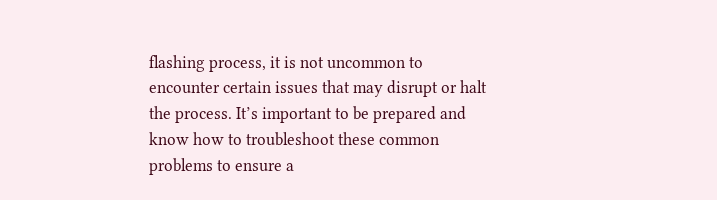flashing process, it is not uncommon to encounter certain issues that may disrupt or halt the process. It’s important to be prepared and know how to troubleshoot these common problems to ensure a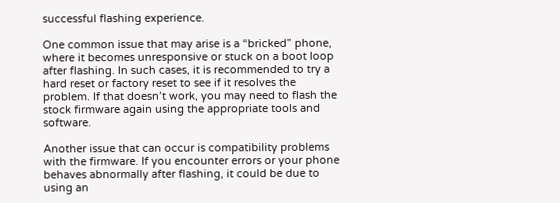successful flashing experience.

One common issue that may arise is a “bricked” phone, where it becomes unresponsive or stuck on a boot loop after flashing. In such cases, it is recommended to try a hard reset or factory reset to see if it resolves the problem. If that doesn’t work, you may need to flash the stock firmware again using the appropriate tools and software.

Another issue that can occur is compatibility problems with the firmware. If you encounter errors or your phone behaves abnormally after flashing, it could be due to using an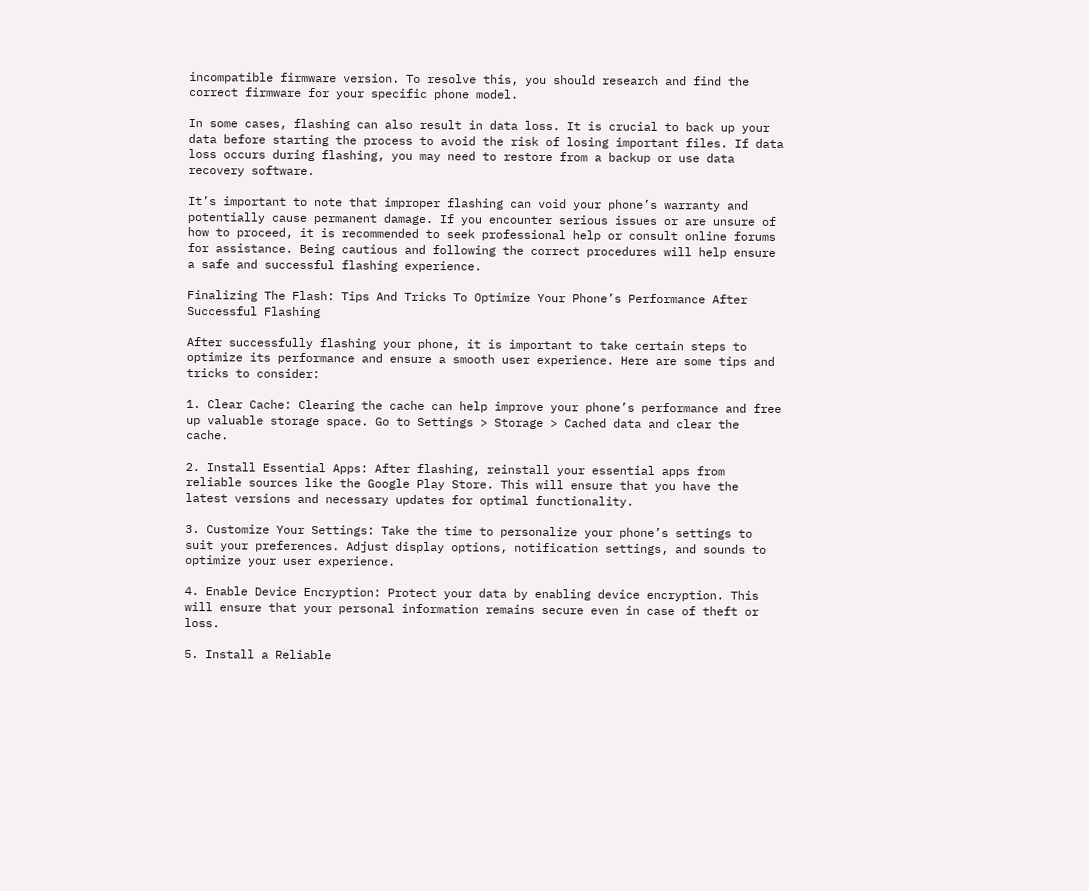incompatible firmware version. To resolve this, you should research and find the correct firmware for your specific phone model.

In some cases, flashing can also result in data loss. It is crucial to back up your data before starting the process to avoid the risk of losing important files. If data loss occurs during flashing, you may need to restore from a backup or use data recovery software.

It’s important to note that improper flashing can void your phone’s warranty and potentially cause permanent damage. If you encounter serious issues or are unsure of how to proceed, it is recommended to seek professional help or consult online forums for assistance. Being cautious and following the correct procedures will help ensure a safe and successful flashing experience.

Finalizing The Flash: Tips And Tricks To Optimize Your Phone’s Performance After Successful Flashing

After successfully flashing your phone, it is important to take certain steps to optimize its performance and ensure a smooth user experience. Here are some tips and tricks to consider:

1. Clear Cache: Clearing the cache can help improve your phone’s performance and free up valuable storage space. Go to Settings > Storage > Cached data and clear the cache.

2. Install Essential Apps: After flashing, reinstall your essential apps from reliable sources like the Google Play Store. This will ensure that you have the latest versions and necessary updates for optimal functionality.

3. Customize Your Settings: Take the time to personalize your phone’s settings to suit your preferences. Adjust display options, notification settings, and sounds to optimize your user experience.

4. Enable Device Encryption: Protect your data by enabling device encryption. This will ensure that your personal information remains secure even in case of theft or loss.

5. Install a Reliable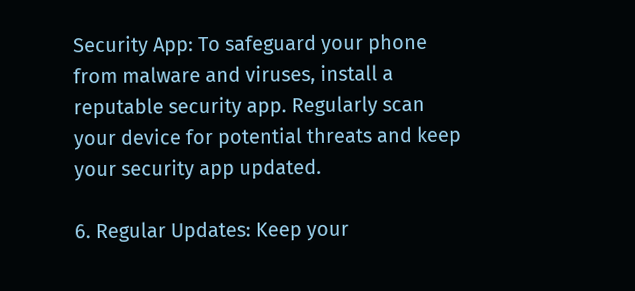Security App: To safeguard your phone from malware and viruses, install a reputable security app. Regularly scan your device for potential threats and keep your security app updated.

6. Regular Updates: Keep your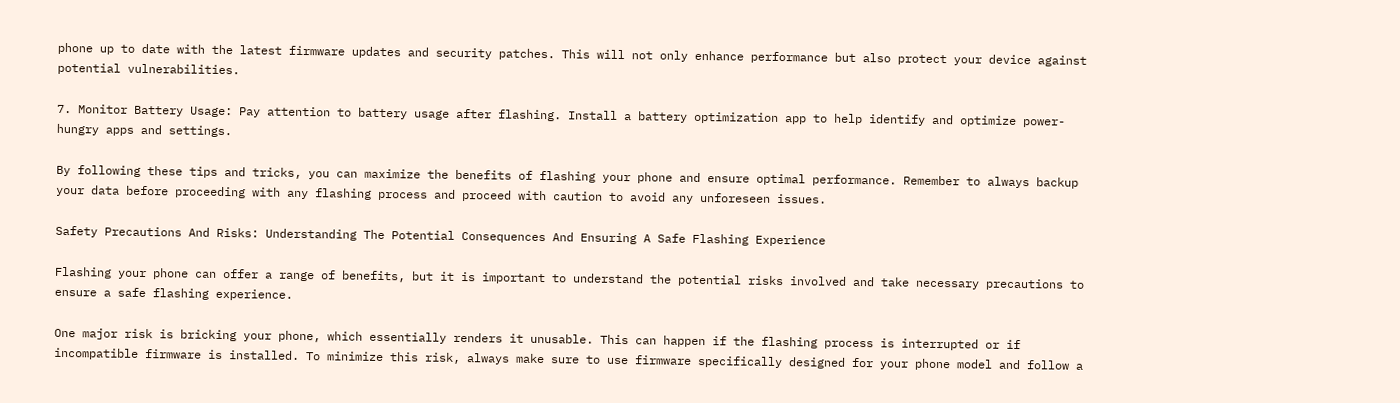phone up to date with the latest firmware updates and security patches. This will not only enhance performance but also protect your device against potential vulnerabilities.

7. Monitor Battery Usage: Pay attention to battery usage after flashing. Install a battery optimization app to help identify and optimize power-hungry apps and settings.

By following these tips and tricks, you can maximize the benefits of flashing your phone and ensure optimal performance. Remember to always backup your data before proceeding with any flashing process and proceed with caution to avoid any unforeseen issues.

Safety Precautions And Risks: Understanding The Potential Consequences And Ensuring A Safe Flashing Experience

Flashing your phone can offer a range of benefits, but it is important to understand the potential risks involved and take necessary precautions to ensure a safe flashing experience.

One major risk is bricking your phone, which essentially renders it unusable. This can happen if the flashing process is interrupted or if incompatible firmware is installed. To minimize this risk, always make sure to use firmware specifically designed for your phone model and follow a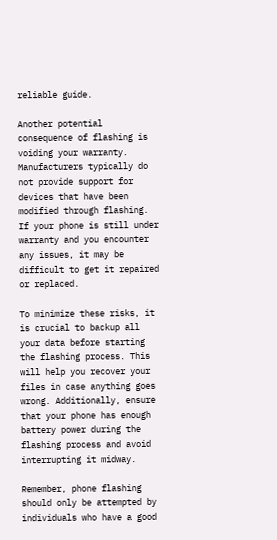reliable guide.

Another potential consequence of flashing is voiding your warranty. Manufacturers typically do not provide support for devices that have been modified through flashing. If your phone is still under warranty and you encounter any issues, it may be difficult to get it repaired or replaced.

To minimize these risks, it is crucial to backup all your data before starting the flashing process. This will help you recover your files in case anything goes wrong. Additionally, ensure that your phone has enough battery power during the flashing process and avoid interrupting it midway.

Remember, phone flashing should only be attempted by individuals who have a good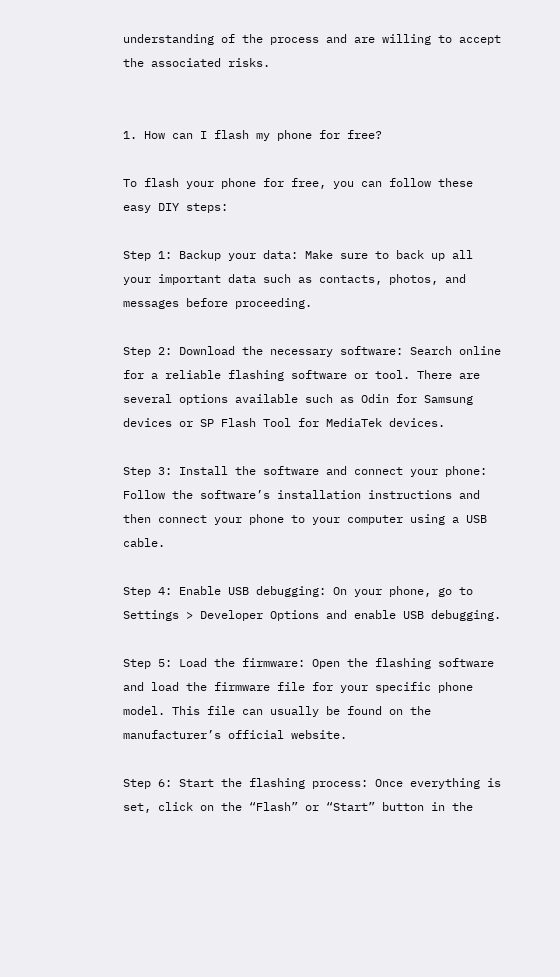understanding of the process and are willing to accept the associated risks.


1. How can I flash my phone for free?

To flash your phone for free, you can follow these easy DIY steps:

Step 1: Backup your data: Make sure to back up all your important data such as contacts, photos, and messages before proceeding.

Step 2: Download the necessary software: Search online for a reliable flashing software or tool. There are several options available such as Odin for Samsung devices or SP Flash Tool for MediaTek devices.

Step 3: Install the software and connect your phone: Follow the software’s installation instructions and then connect your phone to your computer using a USB cable.

Step 4: Enable USB debugging: On your phone, go to Settings > Developer Options and enable USB debugging.

Step 5: Load the firmware: Open the flashing software and load the firmware file for your specific phone model. This file can usually be found on the manufacturer’s official website.

Step 6: Start the flashing process: Once everything is set, click on the “Flash” or “Start” button in the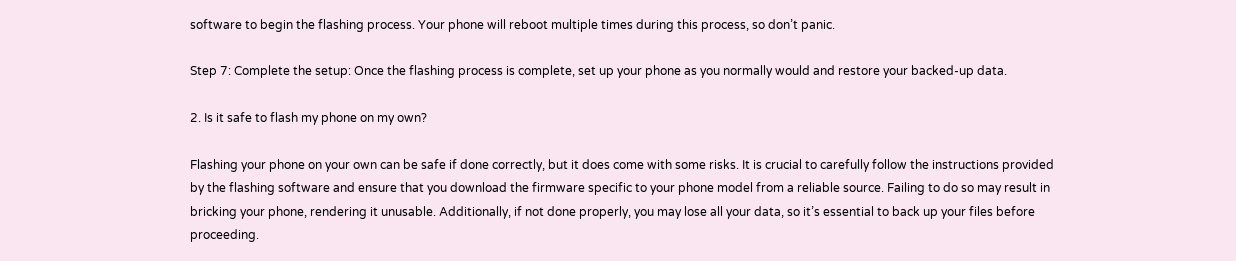software to begin the flashing process. Your phone will reboot multiple times during this process, so don’t panic.

Step 7: Complete the setup: Once the flashing process is complete, set up your phone as you normally would and restore your backed-up data.

2. Is it safe to flash my phone on my own?

Flashing your phone on your own can be safe if done correctly, but it does come with some risks. It is crucial to carefully follow the instructions provided by the flashing software and ensure that you download the firmware specific to your phone model from a reliable source. Failing to do so may result in bricking your phone, rendering it unusable. Additionally, if not done properly, you may lose all your data, so it’s essential to back up your files before proceeding.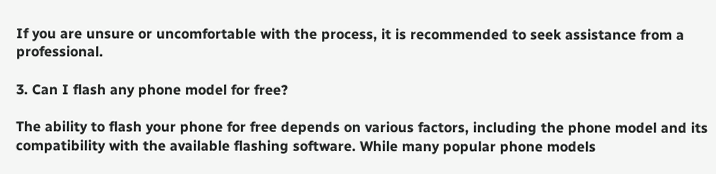If you are unsure or uncomfortable with the process, it is recommended to seek assistance from a professional.

3. Can I flash any phone model for free?

The ability to flash your phone for free depends on various factors, including the phone model and its compatibility with the available flashing software. While many popular phone models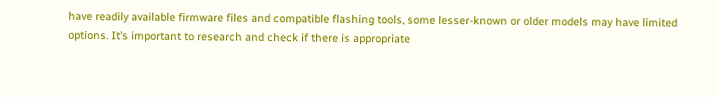have readily available firmware files and compatible flashing tools, some lesser-known or older models may have limited options. It’s important to research and check if there is appropriate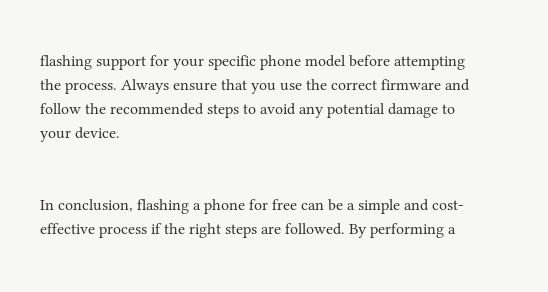flashing support for your specific phone model before attempting the process. Always ensure that you use the correct firmware and follow the recommended steps to avoid any potential damage to your device.


In conclusion, flashing a phone for free can be a simple and cost-effective process if the right steps are followed. By performing a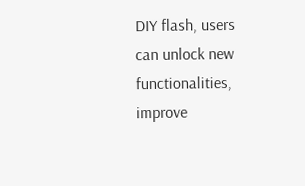DIY flash, users can unlock new functionalities, improve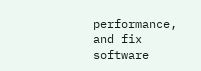performance, and fix software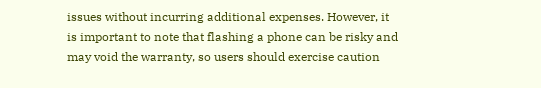issues without incurring additional expenses. However, it is important to note that flashing a phone can be risky and may void the warranty, so users should exercise caution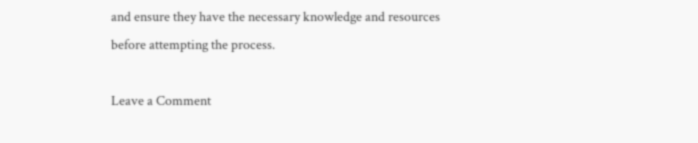and ensure they have the necessary knowledge and resources before attempting the process.

Leave a Comment